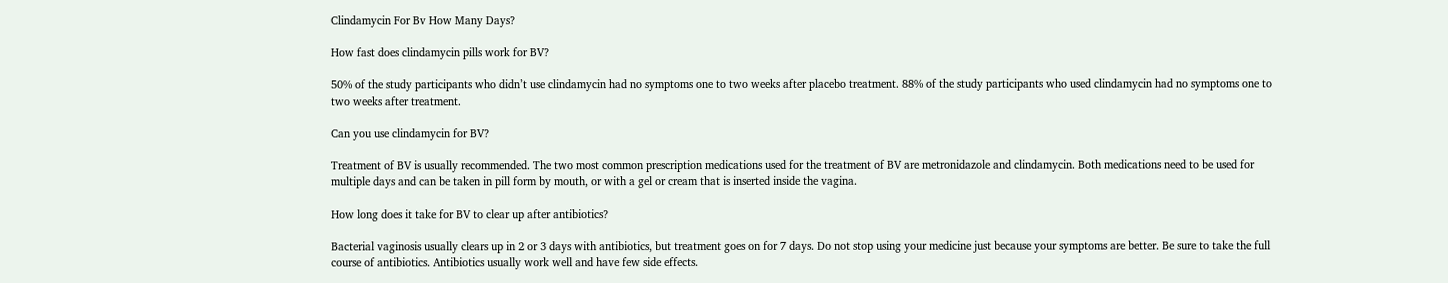Clindamycin For Bv How Many Days?

How fast does clindamycin pills work for BV?

50% of the study participants who didn’t use clindamycin had no symptoms one to two weeks after placebo treatment. 88% of the study participants who used clindamycin had no symptoms one to two weeks after treatment.

Can you use clindamycin for BV?

Treatment of BV is usually recommended. The two most common prescription medications used for the treatment of BV are metronidazole and clindamycin. Both medications need to be used for multiple days and can be taken in pill form by mouth, or with a gel or cream that is inserted inside the vagina.

How long does it take for BV to clear up after antibiotics?

Bacterial vaginosis usually clears up in 2 or 3 days with antibiotics, but treatment goes on for 7 days. Do not stop using your medicine just because your symptoms are better. Be sure to take the full course of antibiotics. Antibiotics usually work well and have few side effects.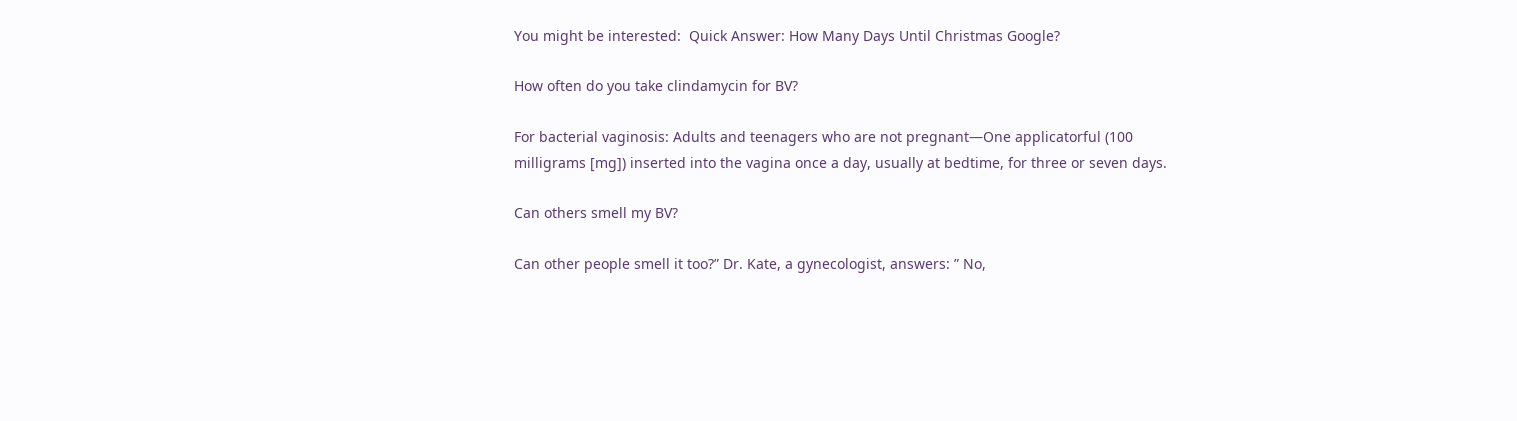You might be interested:  Quick Answer: How Many Days Until Christmas Google?

How often do you take clindamycin for BV?

For bacterial vaginosis: Adults and teenagers who are not pregnant—One applicatorful (100 milligrams [mg]) inserted into the vagina once a day, usually at bedtime, for three or seven days.

Can others smell my BV?

Can other people smell it too?” Dr. Kate, a gynecologist, answers: ” No,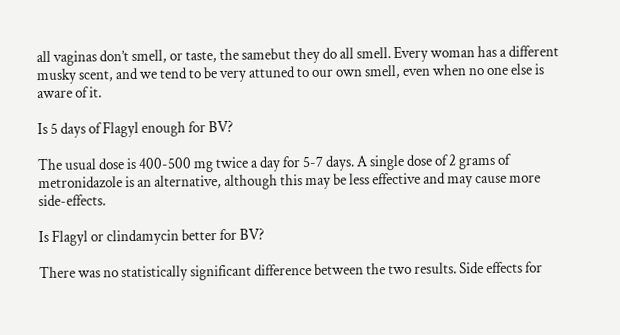all vaginas don’t smell, or taste, the samebut they do all smell. Every woman has a different musky scent, and we tend to be very attuned to our own smell, even when no one else is aware of it.

Is 5 days of Flagyl enough for BV?

The usual dose is 400-500 mg twice a day for 5-7 days. A single dose of 2 grams of metronidazole is an alternative, although this may be less effective and may cause more side-effects.

Is Flagyl or clindamycin better for BV?

There was no statistically significant difference between the two results. Side effects for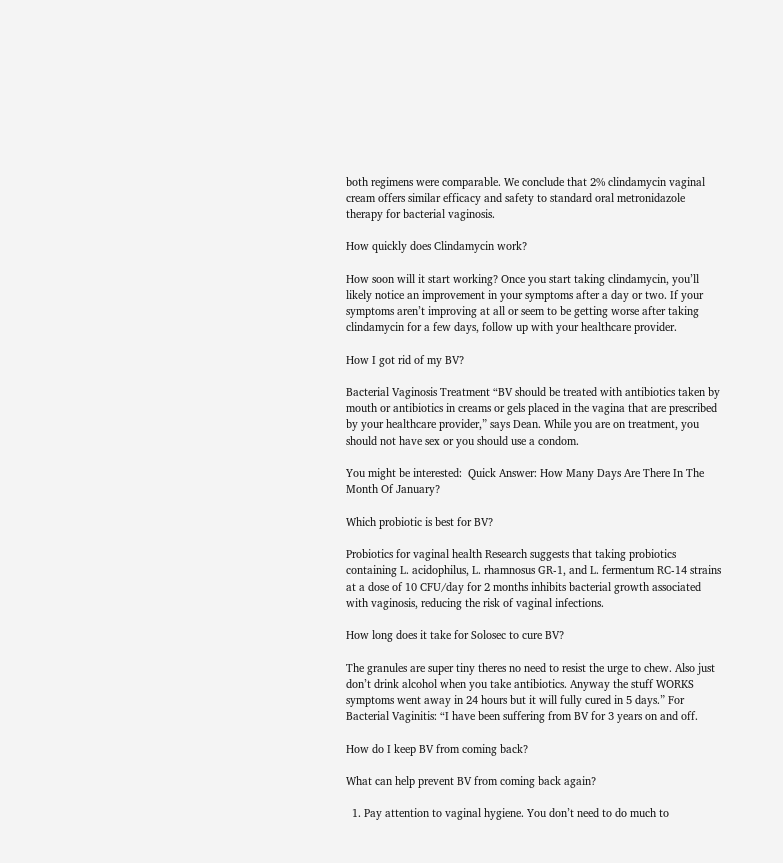both regimens were comparable. We conclude that 2% clindamycin vaginal cream offers similar efficacy and safety to standard oral metronidazole therapy for bacterial vaginosis.

How quickly does Clindamycin work?

How soon will it start working? Once you start taking clindamycin, you’ll likely notice an improvement in your symptoms after a day or two. If your symptoms aren’t improving at all or seem to be getting worse after taking clindamycin for a few days, follow up with your healthcare provider.

How I got rid of my BV?

Bacterial Vaginosis Treatment “BV should be treated with antibiotics taken by mouth or antibiotics in creams or gels placed in the vagina that are prescribed by your healthcare provider,” says Dean. While you are on treatment, you should not have sex or you should use a condom.

You might be interested:  Quick Answer: How Many Days Are There In The Month Of January?

Which probiotic is best for BV?

Probiotics for vaginal health Research suggests that taking probiotics containing L. acidophilus, L. rhamnosus GR-1, and L. fermentum RC-14 strains at a dose of 10 CFU/day for 2 months inhibits bacterial growth associated with vaginosis, reducing the risk of vaginal infections.

How long does it take for Solosec to cure BV?

The granules are super tiny theres no need to resist the urge to chew. Also just don’t drink alcohol when you take antibiotics. Anyway the stuff WORKS symptoms went away in 24 hours but it will fully cured in 5 days.” For Bacterial Vaginitis: “I have been suffering from BV for 3 years on and off.

How do I keep BV from coming back?

What can help prevent BV from coming back again?

  1. Pay attention to vaginal hygiene. You don’t need to do much to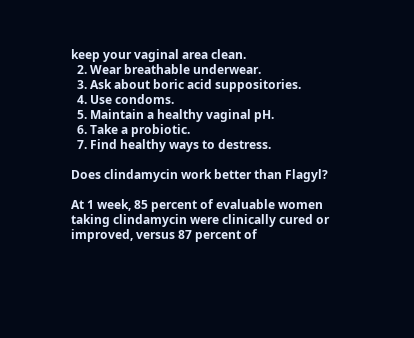keep your vaginal area clean.
  2. Wear breathable underwear.
  3. Ask about boric acid suppositories.
  4. Use condoms.
  5. Maintain a healthy vaginal pH.
  6. Take a probiotic.
  7. Find healthy ways to destress.

Does clindamycin work better than Flagyl?

At 1 week, 85 percent of evaluable women taking clindamycin were clinically cured or improved, versus 87 percent of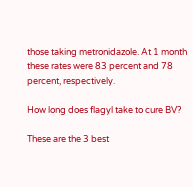those taking metronidazole. At 1 month these rates were 83 percent and 78 percent, respectively.

How long does flagyl take to cure BV?

These are the 3 best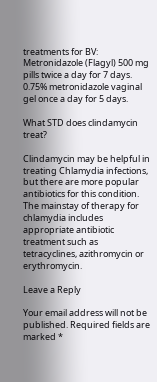treatments for BV: Metronidazole (Flagyl) 500 mg pills twice a day for 7 days. 0.75% metronidazole vaginal gel once a day for 5 days.

What STD does clindamycin treat?

Clindamycin may be helpful in treating Chlamydia infections, but there are more popular antibiotics for this condition. The mainstay of therapy for chlamydia includes appropriate antibiotic treatment such as tetracyclines, azithromycin or erythromycin.

Leave a Reply

Your email address will not be published. Required fields are marked *